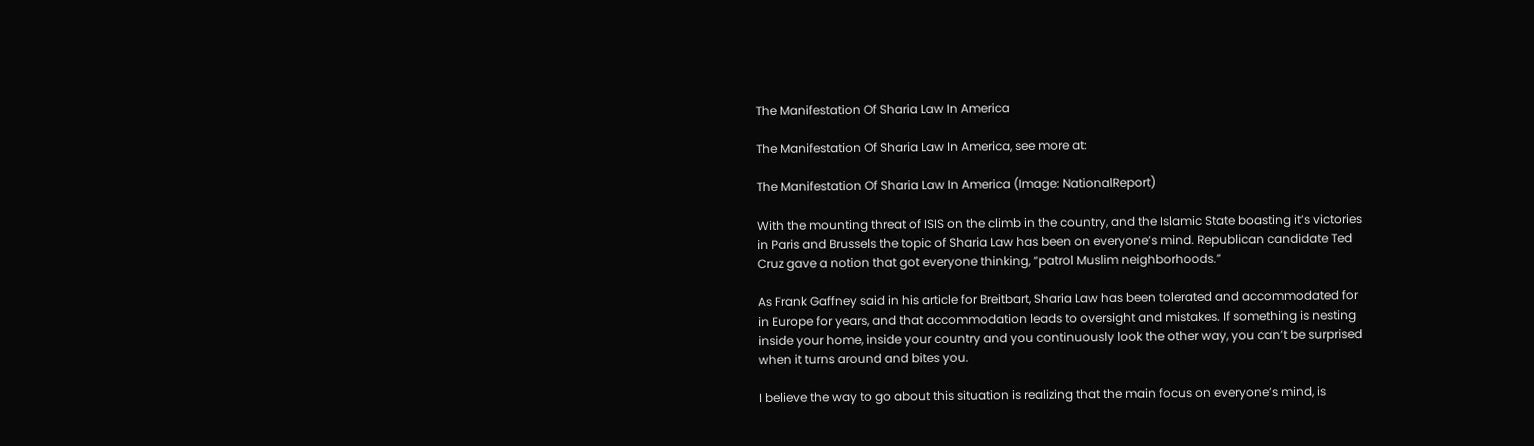The Manifestation Of Sharia Law In America

The Manifestation Of Sharia Law In America, see more at:

The Manifestation Of Sharia Law In America (Image: NationalReport)

With the mounting threat of ISIS on the climb in the country, and the Islamic State boasting it’s victories in Paris and Brussels the topic of Sharia Law has been on everyone’s mind. Republican candidate Ted Cruz gave a notion that got everyone thinking, “patrol Muslim neighborhoods.”

As Frank Gaffney said in his article for Breitbart, Sharia Law has been tolerated and accommodated for in Europe for years, and that accommodation leads to oversight and mistakes. If something is nesting inside your home, inside your country and you continuously look the other way, you can’t be surprised when it turns around and bites you.

I believe the way to go about this situation is realizing that the main focus on everyone’s mind, is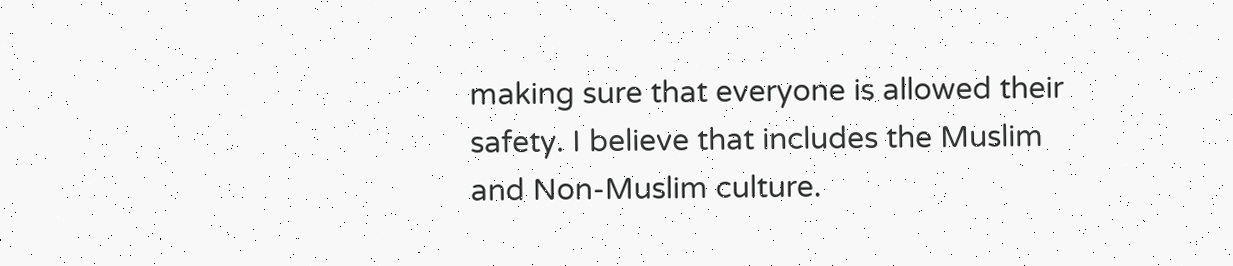making sure that everyone is allowed their safety. I believe that includes the Muslim and Non-Muslim culture.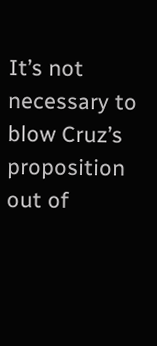It’s not necessary to blow Cruz’s proposition out of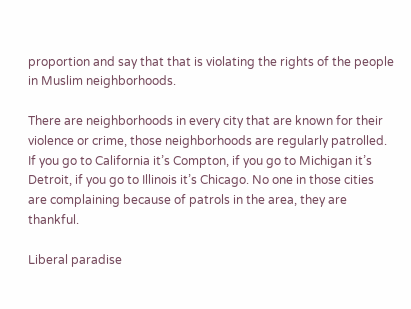proportion and say that that is violating the rights of the people in Muslim neighborhoods.

There are neighborhoods in every city that are known for their violence or crime, those neighborhoods are regularly patrolled. If you go to California it’s Compton, if you go to Michigan it’s Detroit, if you go to Illinois it’s Chicago. No one in those cities are complaining because of patrols in the area, they are thankful.

Liberal paradise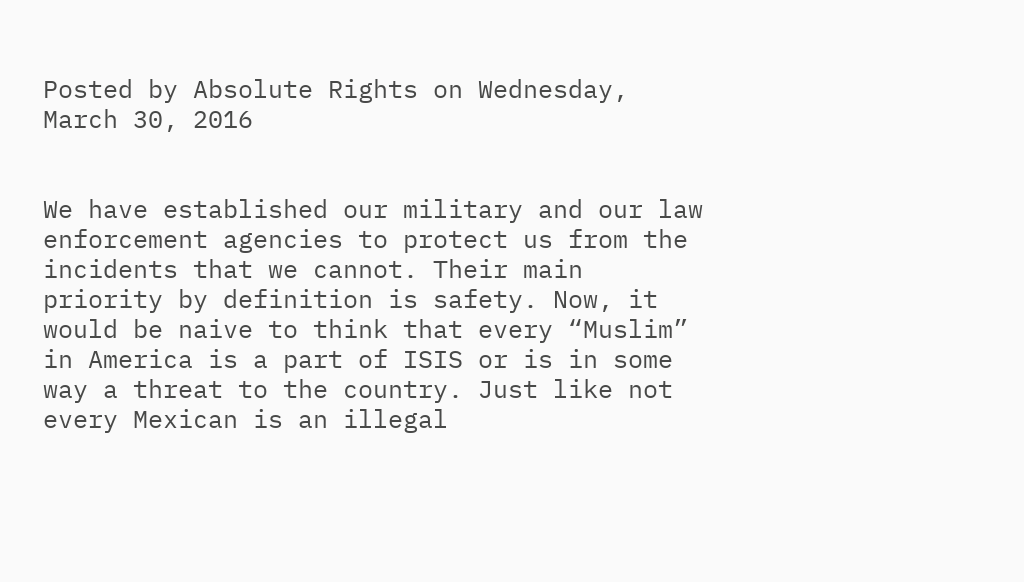Posted by Absolute Rights on Wednesday, March 30, 2016


We have established our military and our law enforcement agencies to protect us from the incidents that we cannot. Their main priority by definition is safety. Now, it would be naive to think that every “Muslim” in America is a part of ISIS or is in some way a threat to the country. Just like not every Mexican is an illegal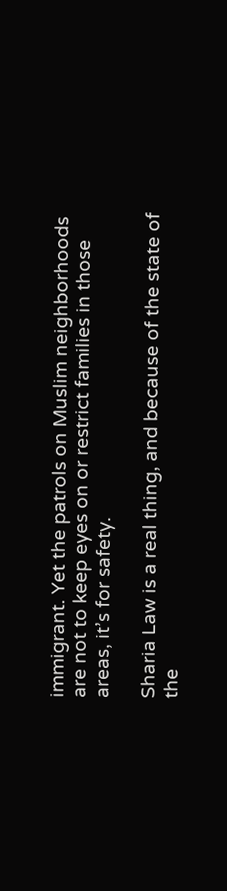immigrant. Yet the patrols on Muslim neighborhoods are not to keep eyes on or restrict families in those areas, it’s for safety.

Sharia Law is a real thing, and because of the state of the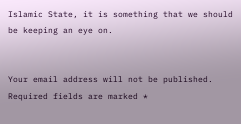Islamic State, it is something that we should be keeping an eye on.


Your email address will not be published. Required fields are marked *